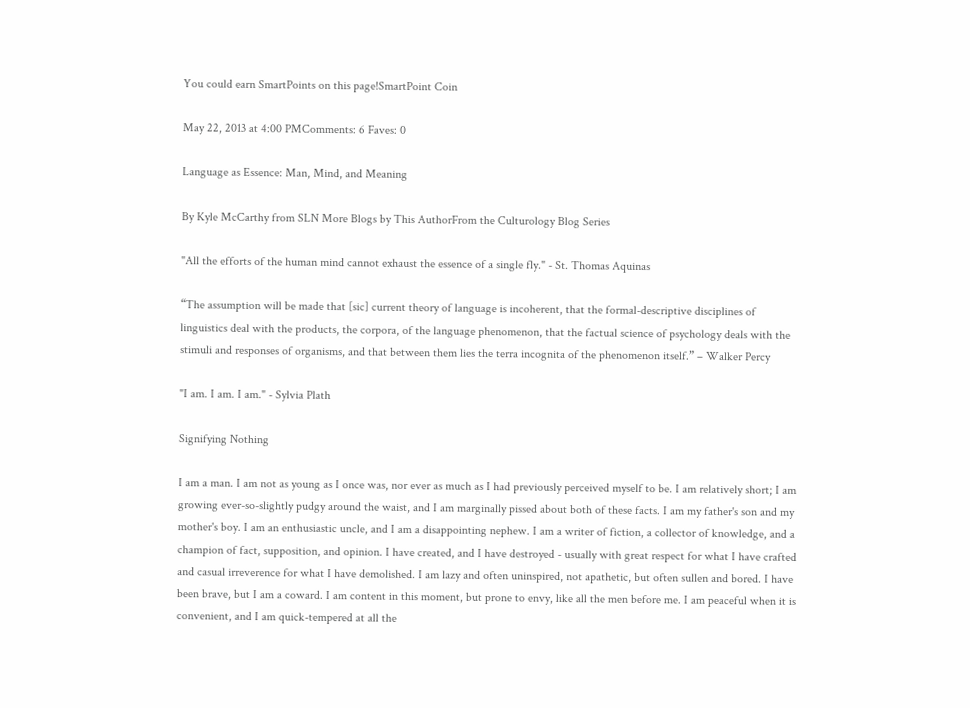You could earn SmartPoints on this page!SmartPoint Coin

May 22, 2013 at 4:00 PMComments: 6 Faves: 0

Language as Essence: Man, Mind, and Meaning

By Kyle McCarthy from SLN More Blogs by This AuthorFrom the Culturology Blog Series

"All the efforts of the human mind cannot exhaust the essence of a single fly." - St. Thomas Aquinas

“The assumption will be made that [sic] current theory of language is incoherent, that the formal-descriptive disciplines of linguistics deal with the products, the corpora, of the language phenomenon, that the factual science of psychology deals with the stimuli and responses of organisms, and that between them lies the terra incognita of the phenomenon itself.” – Walker Percy

"I am. I am. I am." - Sylvia Plath

Signifying Nothing

I am a man. I am not as young as I once was, nor ever as much as I had previously perceived myself to be. I am relatively short; I am growing ever-so-slightly pudgy around the waist, and I am marginally pissed about both of these facts. I am my father's son and my mother's boy. I am an enthusiastic uncle, and I am a disappointing nephew. I am a writer of fiction, a collector of knowledge, and a champion of fact, supposition, and opinion. I have created, and I have destroyed - usually with great respect for what I have crafted and casual irreverence for what I have demolished. I am lazy and often uninspired, not apathetic, but often sullen and bored. I have been brave, but I am a coward. I am content in this moment, but prone to envy, like all the men before me. I am peaceful when it is convenient, and I am quick-tempered at all the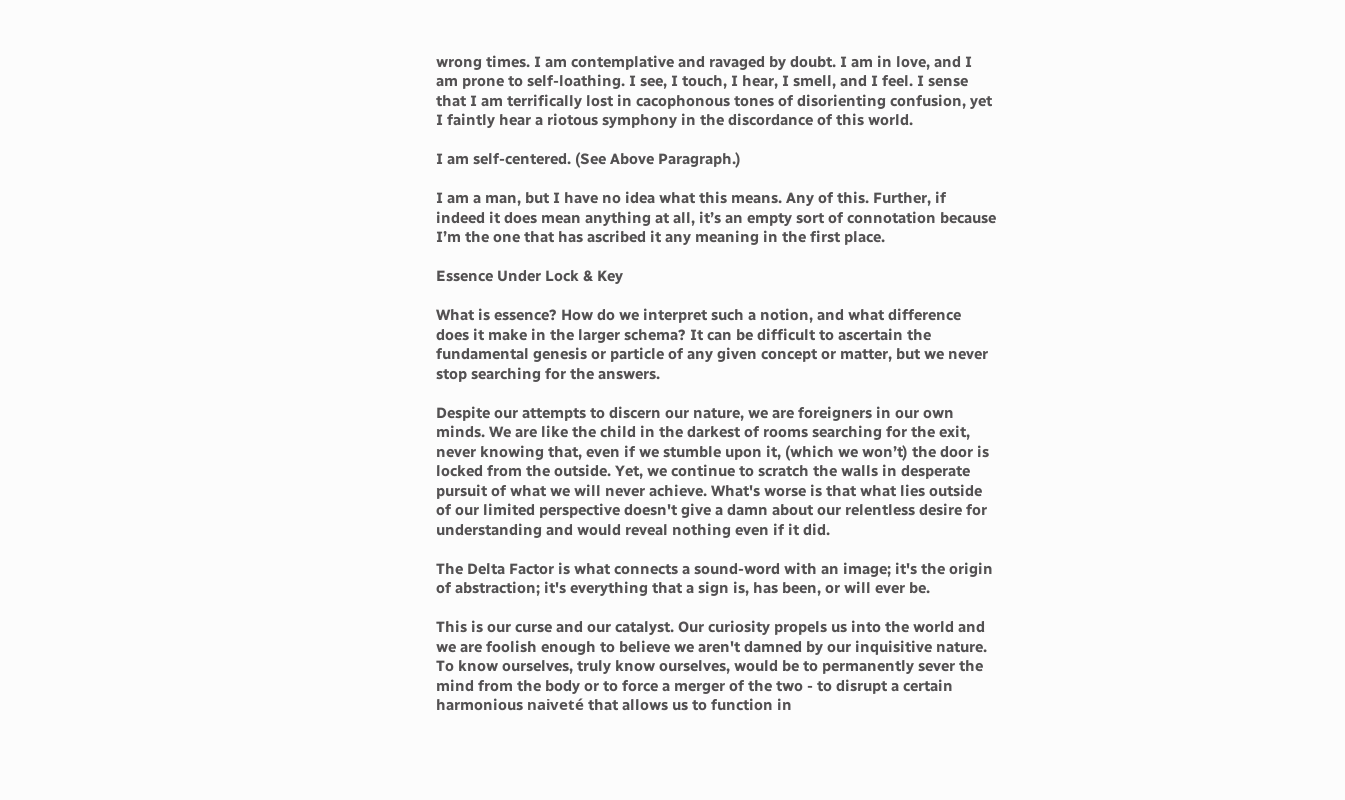wrong times. I am contemplative and ravaged by doubt. I am in love, and I am prone to self-loathing. I see, I touch, I hear, I smell, and I feel. I sense that I am terrifically lost in cacophonous tones of disorienting confusion, yet I faintly hear a riotous symphony in the discordance of this world.

I am self-centered. (See Above Paragraph.)

I am a man, but I have no idea what this means. Any of this. Further, if indeed it does mean anything at all, it’s an empty sort of connotation because I’m the one that has ascribed it any meaning in the first place.

Essence Under Lock & Key

What is essence? How do we interpret such a notion, and what difference does it make in the larger schema? It can be difficult to ascertain the fundamental genesis or particle of any given concept or matter, but we never stop searching for the answers.

Despite our attempts to discern our nature, we are foreigners in our own minds. We are like the child in the darkest of rooms searching for the exit, never knowing that, even if we stumble upon it, (which we won’t) the door is locked from the outside. Yet, we continue to scratch the walls in desperate pursuit of what we will never achieve. What's worse is that what lies outside of our limited perspective doesn't give a damn about our relentless desire for understanding and would reveal nothing even if it did.

The Delta Factor is what connects a sound-word with an image; it's the origin of abstraction; it's everything that a sign is, has been, or will ever be.

This is our curse and our catalyst. Our curiosity propels us into the world and we are foolish enough to believe we aren't damned by our inquisitive nature. To know ourselves, truly know ourselves, would be to permanently sever the mind from the body or to force a merger of the two - to disrupt a certain harmonious naiveté that allows us to function in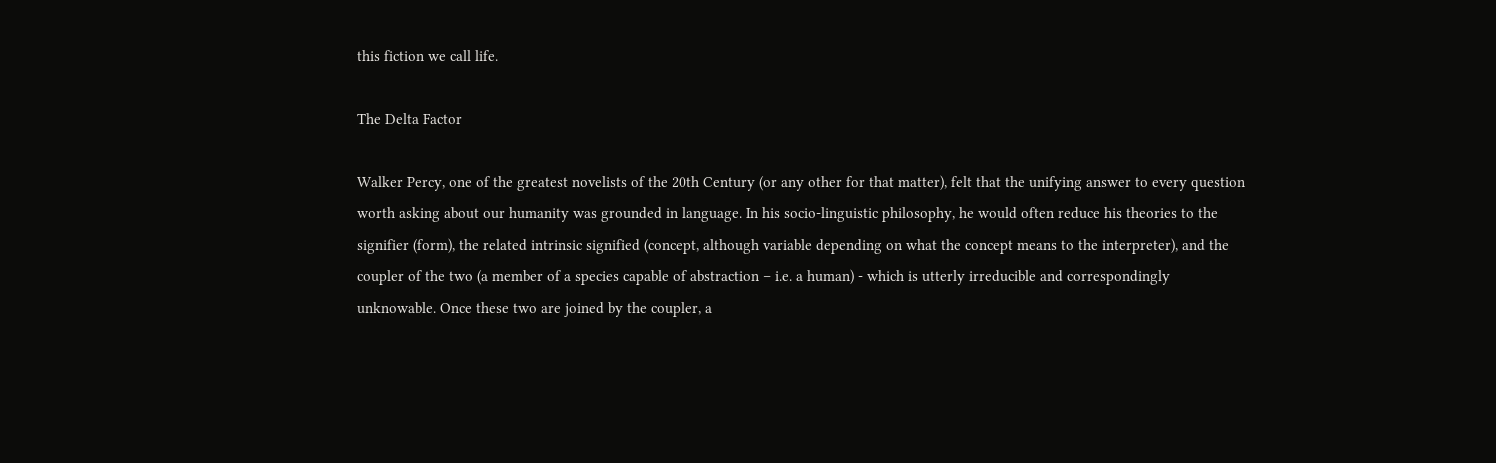this fiction we call life.

The Delta Factor

Walker Percy, one of the greatest novelists of the 20th Century (or any other for that matter), felt that the unifying answer to every question worth asking about our humanity was grounded in language. In his socio-linguistic philosophy, he would often reduce his theories to the signifier (form), the related intrinsic signified (concept, although variable depending on what the concept means to the interpreter), and the coupler of the two (a member of a species capable of abstraction – i.e. a human) - which is utterly irreducible and correspondingly unknowable. Once these two are joined by the coupler, a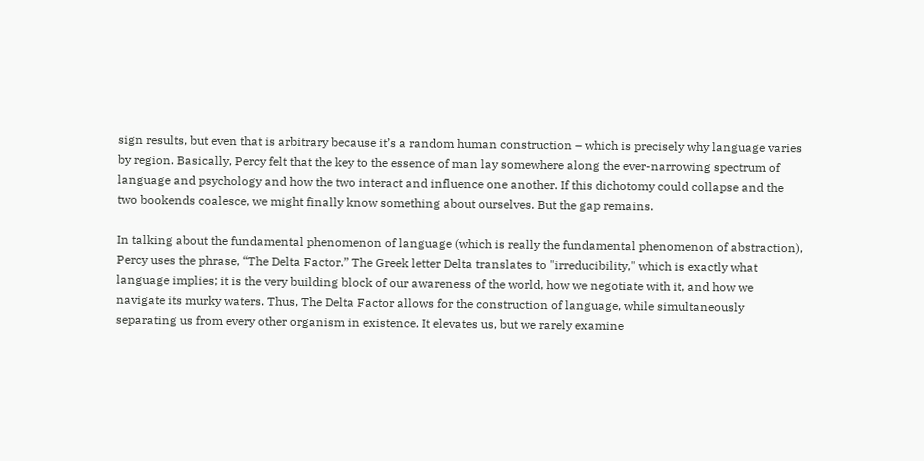sign results, but even that is arbitrary because it’s a random human construction – which is precisely why language varies by region. Basically, Percy felt that the key to the essence of man lay somewhere along the ever-narrowing spectrum of language and psychology and how the two interact and influence one another. If this dichotomy could collapse and the two bookends coalesce, we might finally know something about ourselves. But the gap remains.

In talking about the fundamental phenomenon of language (which is really the fundamental phenomenon of abstraction), Percy uses the phrase, “The Delta Factor.” The Greek letter Delta translates to "irreducibility," which is exactly what language implies; it is the very building block of our awareness of the world, how we negotiate with it, and how we navigate its murky waters. Thus, The Delta Factor allows for the construction of language, while simultaneously separating us from every other organism in existence. It elevates us, but we rarely examine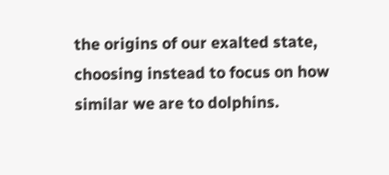the origins of our exalted state, choosing instead to focus on how similar we are to dolphins.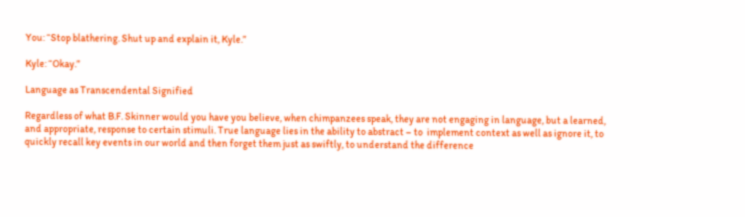You: “Stop blathering. Shut up and explain it, Kyle.”

Kyle: “Okay.”

Language as Transcendental Signified

Regardless of what B.F. Skinner would you have you believe, when chimpanzees speak, they are not engaging in language, but a learned, and appropriate, response to certain stimuli. True language lies in the ability to abstract – to  implement context as well as ignore it, to quickly recall key events in our world and then forget them just as swiftly, to understand the difference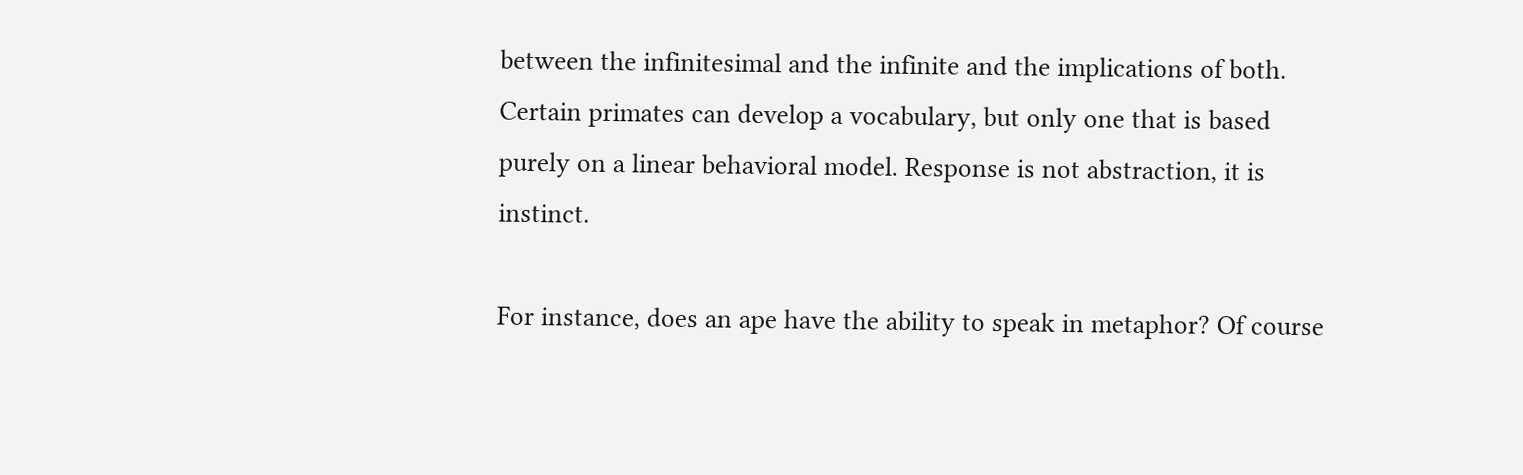between the infinitesimal and the infinite and the implications of both. Certain primates can develop a vocabulary, but only one that is based purely on a linear behavioral model. Response is not abstraction, it is instinct.

For instance, does an ape have the ability to speak in metaphor? Of course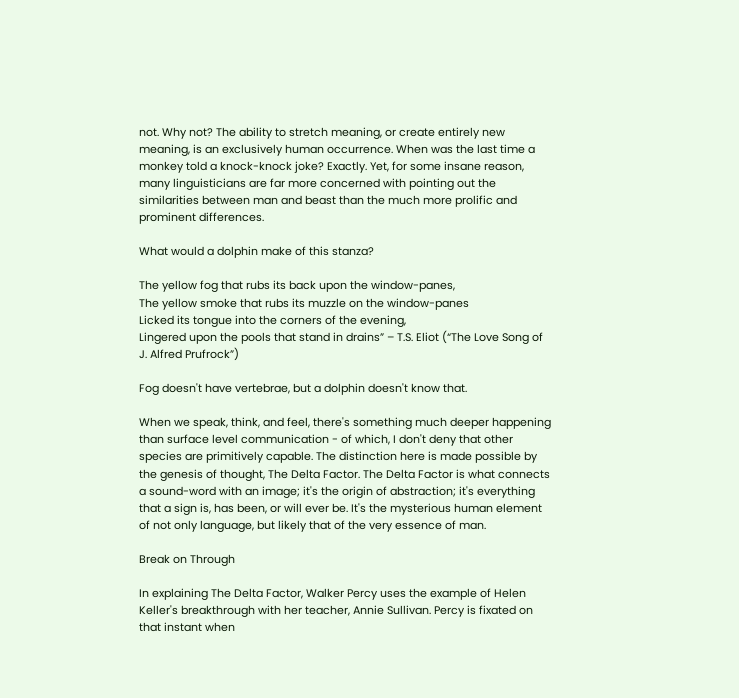not. Why not? The ability to stretch meaning, or create entirely new meaning, is an exclusively human occurrence. When was the last time a monkey told a knock-knock joke? Exactly. Yet, for some insane reason, many linguisticians are far more concerned with pointing out the similarities between man and beast than the much more prolific and prominent differences.

What would a dolphin make of this stanza?

The yellow fog that rubs its back upon the window-panes,
The yellow smoke that rubs its muzzle on the window-panes
Licked its tongue into the corners of the evening,
Lingered upon the pools that stand in drains” – T.S. Eliot (“The Love Song of J. Alfred Prufrock”)

Fog doesn't have vertebrae, but a dolphin doesn't know that.

When we speak, think, and feel, there's something much deeper happening than surface level communication - of which, I don't deny that other species are primitively capable. The distinction here is made possible by the genesis of thought, The Delta Factor. The Delta Factor is what connects a sound-word with an image; it's the origin of abstraction; it's everything that a sign is, has been, or will ever be. It's the mysterious human element of not only language, but likely that of the very essence of man.

Break on Through

In explaining The Delta Factor, Walker Percy uses the example of Helen Keller's breakthrough with her teacher, Annie Sullivan. Percy is fixated on that instant when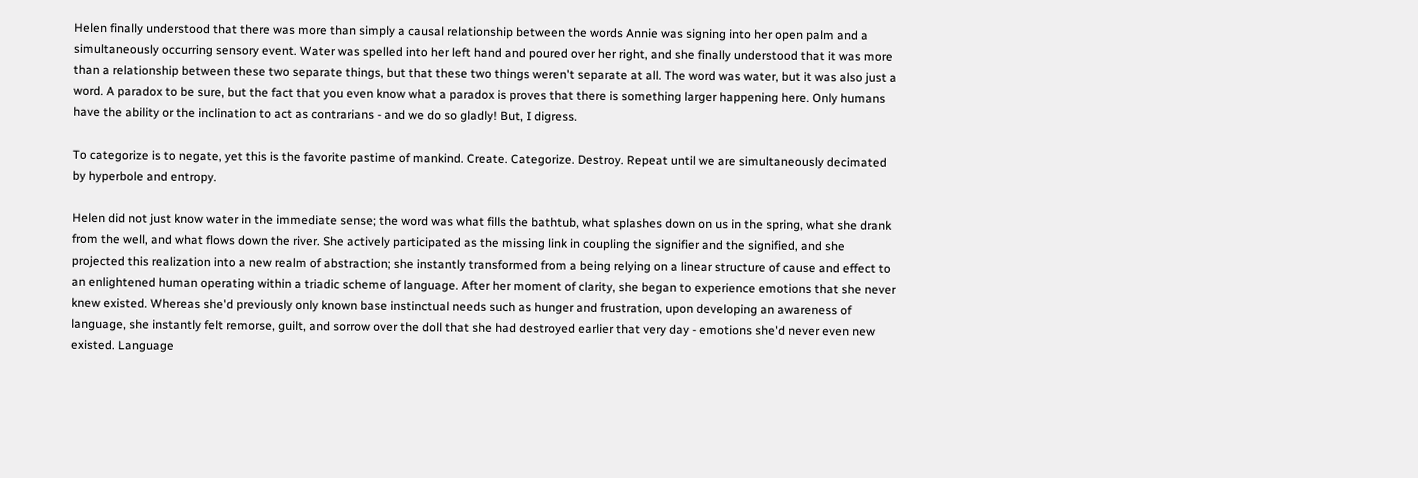Helen finally understood that there was more than simply a causal relationship between the words Annie was signing into her open palm and a simultaneously occurring sensory event. Water was spelled into her left hand and poured over her right, and she finally understood that it was more than a relationship between these two separate things, but that these two things weren't separate at all. The word was water, but it was also just a word. A paradox to be sure, but the fact that you even know what a paradox is proves that there is something larger happening here. Only humans have the ability or the inclination to act as contrarians - and we do so gladly! But, I digress.

To categorize is to negate, yet this is the favorite pastime of mankind. Create. Categorize. Destroy. Repeat until we are simultaneously decimated by hyperbole and entropy.

Helen did not just know water in the immediate sense; the word was what fills the bathtub, what splashes down on us in the spring, what she drank from the well, and what flows down the river. She actively participated as the missing link in coupling the signifier and the signified, and she projected this realization into a new realm of abstraction; she instantly transformed from a being relying on a linear structure of cause and effect to an enlightened human operating within a triadic scheme of language. After her moment of clarity, she began to experience emotions that she never knew existed. Whereas she'd previously only known base instinctual needs such as hunger and frustration, upon developing an awareness of language, she instantly felt remorse, guilt, and sorrow over the doll that she had destroyed earlier that very day - emotions she'd never even new existed. Language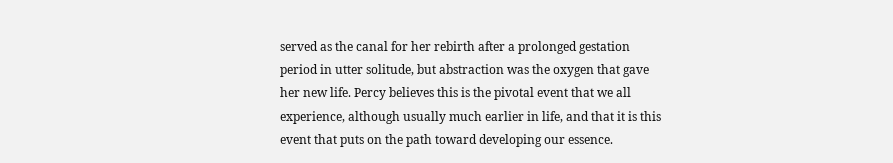served as the canal for her rebirth after a prolonged gestation period in utter solitude, but abstraction was the oxygen that gave her new life. Percy believes this is the pivotal event that we all experience, although usually much earlier in life, and that it is this event that puts on the path toward developing our essence.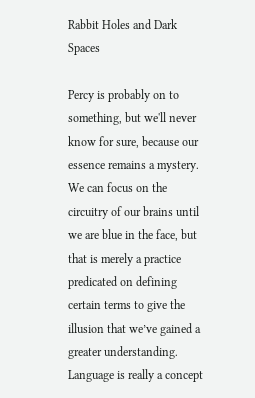Rabbit Holes and Dark Spaces

Percy is probably on to something, but we'll never know for sure, because our essence remains a mystery. We can focus on the circuitry of our brains until we are blue in the face, but that is merely a practice predicated on defining certain terms to give the illusion that we’ve gained a greater understanding. Language is really a concept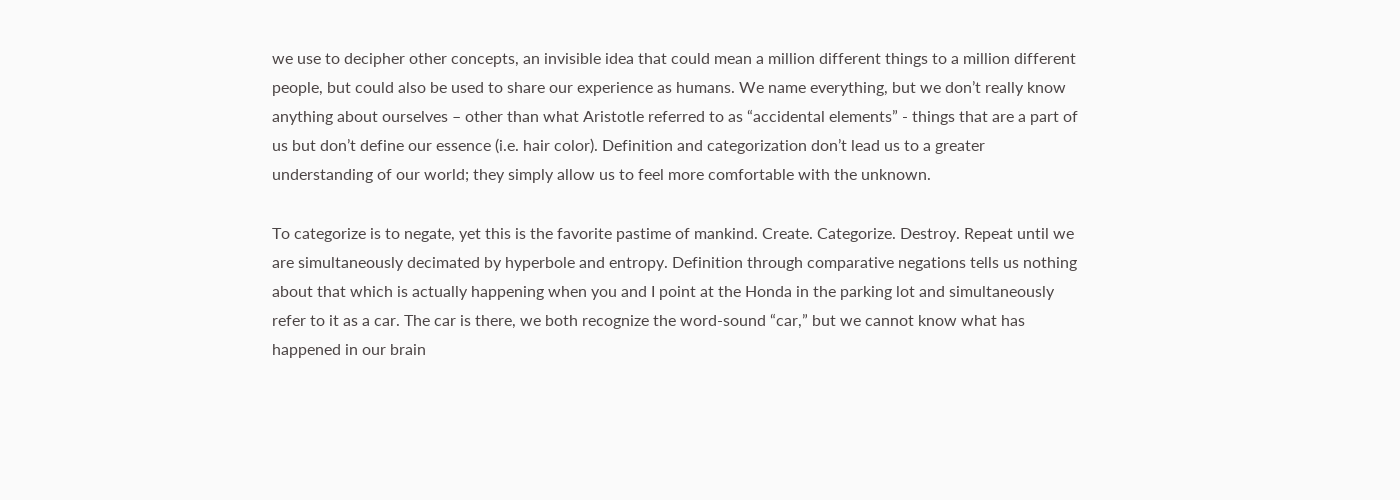we use to decipher other concepts, an invisible idea that could mean a million different things to a million different people, but could also be used to share our experience as humans. We name everything, but we don’t really know anything about ourselves – other than what Aristotle referred to as “accidental elements” - things that are a part of us but don’t define our essence (i.e. hair color). Definition and categorization don’t lead us to a greater understanding of our world; they simply allow us to feel more comfortable with the unknown.

To categorize is to negate, yet this is the favorite pastime of mankind. Create. Categorize. Destroy. Repeat until we are simultaneously decimated by hyperbole and entropy. Definition through comparative negations tells us nothing about that which is actually happening when you and I point at the Honda in the parking lot and simultaneously refer to it as a car. The car is there, we both recognize the word-sound “car,” but we cannot know what has happened in our brain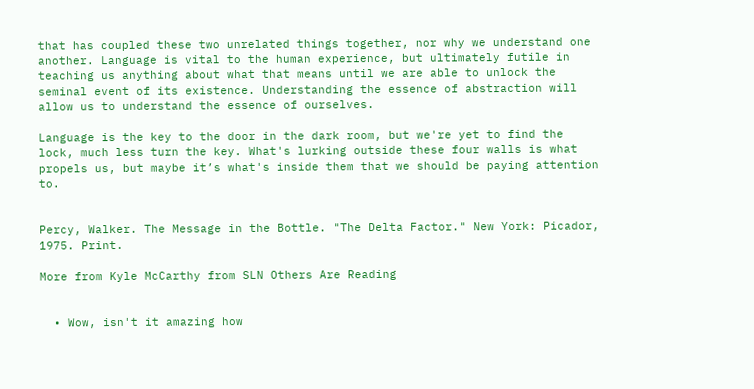that has coupled these two unrelated things together, nor why we understand one another. Language is vital to the human experience, but ultimately futile in teaching us anything about what that means until we are able to unlock the seminal event of its existence. Understanding the essence of abstraction will allow us to understand the essence of ourselves.

Language is the key to the door in the dark room, but we're yet to find the lock, much less turn the key. What's lurking outside these four walls is what propels us, but maybe it’s what's inside them that we should be paying attention to.


Percy, Walker. The Message in the Bottle. "The Delta Factor." New York: Picador, 1975. Print.

More from Kyle McCarthy from SLN Others Are Reading


  • Wow, isn't it amazing how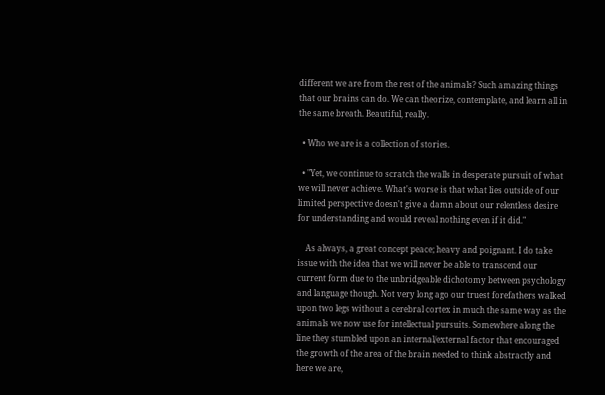different we are from the rest of the animals? Such amazing things that our brains can do. We can theorize, contemplate, and learn all in the same breath. Beautiful, really.

  • Who we are is a collection of stories.

  • "Yet, we continue to scratch the walls in desperate pursuit of what we will never achieve. What's worse is that what lies outside of our limited perspective doesn't give a damn about our relentless desire for understanding and would reveal nothing even if it did."

    As always, a great concept peace; heavy and poignant. I do take issue with the idea that we will never be able to transcend our current form due to the unbridgeable dichotomy between psychology and language though. Not very long ago our truest forefathers walked upon two legs without a cerebral cortex in much the same way as the animals we now use for intellectual pursuits. Somewhere along the line they stumbled upon an internal/external factor that encouraged the growth of the area of the brain needed to think abstractly and here we are,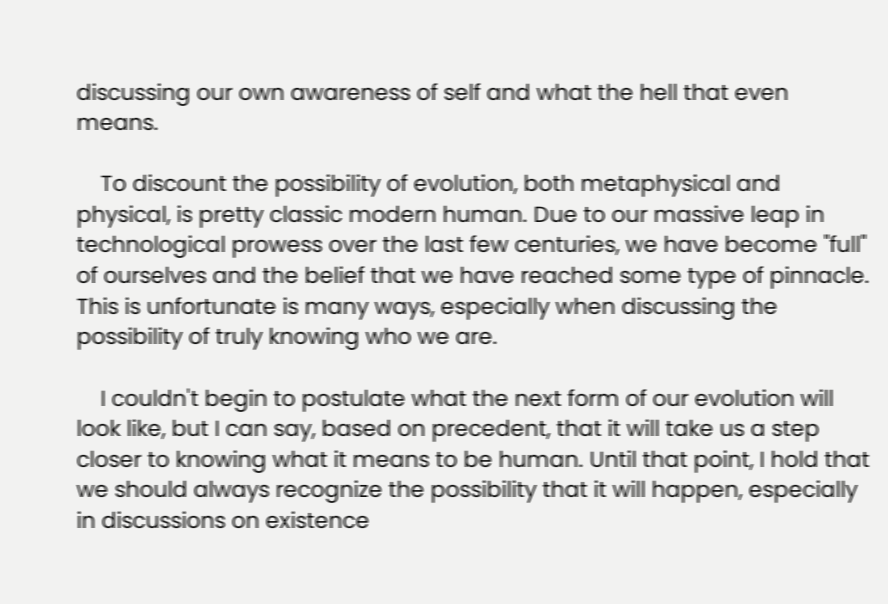discussing our own awareness of self and what the hell that even means.

    To discount the possibility of evolution, both metaphysical and physical, is pretty classic modern human. Due to our massive leap in technological prowess over the last few centuries, we have become "full" of ourselves and the belief that we have reached some type of pinnacle. This is unfortunate is many ways, especially when discussing the possibility of truly knowing who we are.

    I couldn't begin to postulate what the next form of our evolution will look like, but I can say, based on precedent, that it will take us a step closer to knowing what it means to be human. Until that point, I hold that we should always recognize the possibility that it will happen, especially in discussions on existence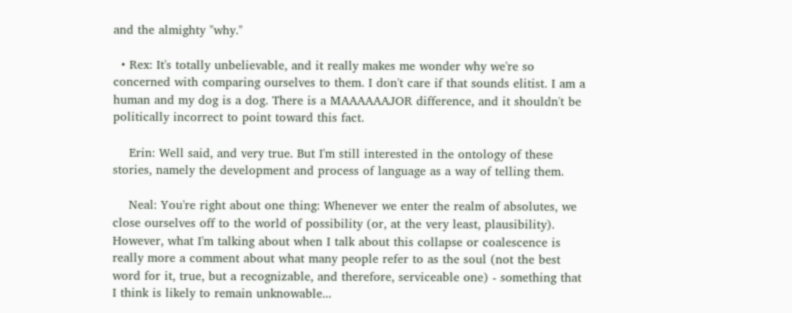and the almighty "why."

  • Rex: It's totally unbelievable, and it really makes me wonder why we're so concerned with comparing ourselves to them. I don't care if that sounds elitist. I am a human and my dog is a dog. There is a MAAAAAAJOR difference, and it shouldn't be politically incorrect to point toward this fact.

    Erin: Well said, and very true. But I'm still interested in the ontology of these stories, namely the development and process of language as a way of telling them.

    Neal: You're right about one thing: Whenever we enter the realm of absolutes, we close ourselves off to the world of possibility (or, at the very least, plausibility). However, what I'm talking about when I talk about this collapse or coalescence is really more a comment about what many people refer to as the soul (not the best word for it, true, but a recognizable, and therefore, serviceable one) - something that I think is likely to remain unknowable...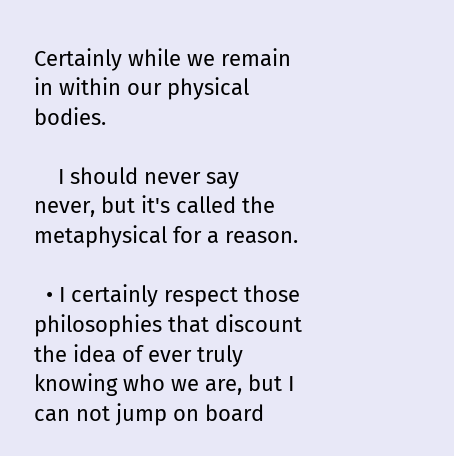Certainly while we remain in within our physical bodies.

    I should never say never, but it's called the metaphysical for a reason.

  • I certainly respect those philosophies that discount the idea of ever truly knowing who we are, but I can not jump on board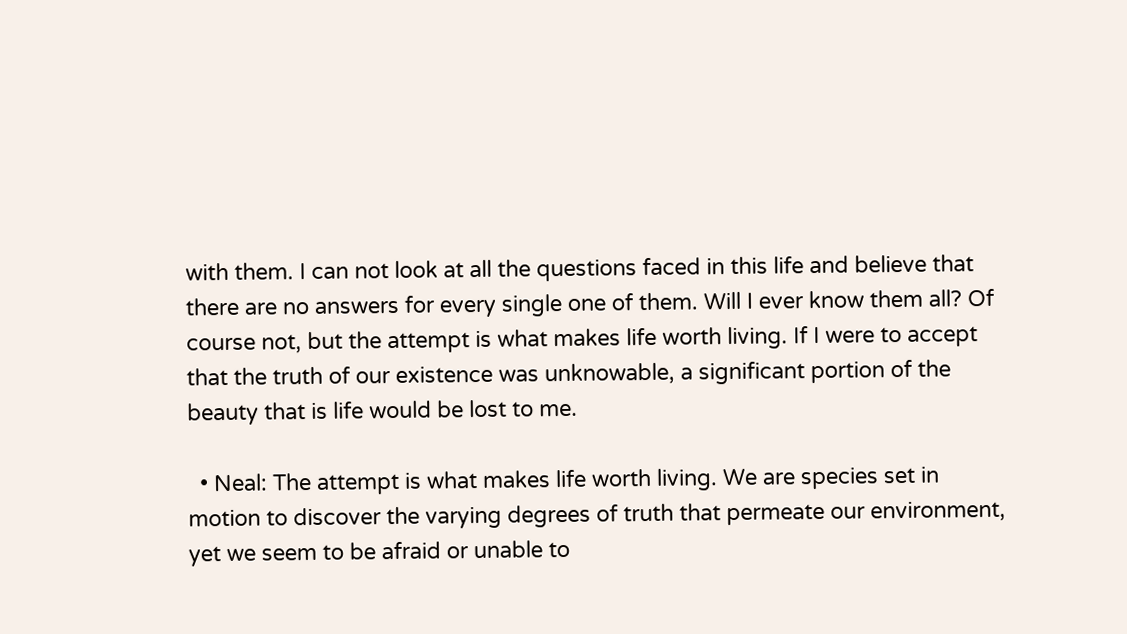with them. I can not look at all the questions faced in this life and believe that there are no answers for every single one of them. Will I ever know them all? Of course not, but the attempt is what makes life worth living. If I were to accept that the truth of our existence was unknowable, a significant portion of the beauty that is life would be lost to me.

  • Neal: The attempt is what makes life worth living. We are species set in motion to discover the varying degrees of truth that permeate our environment, yet we seem to be afraid or unable to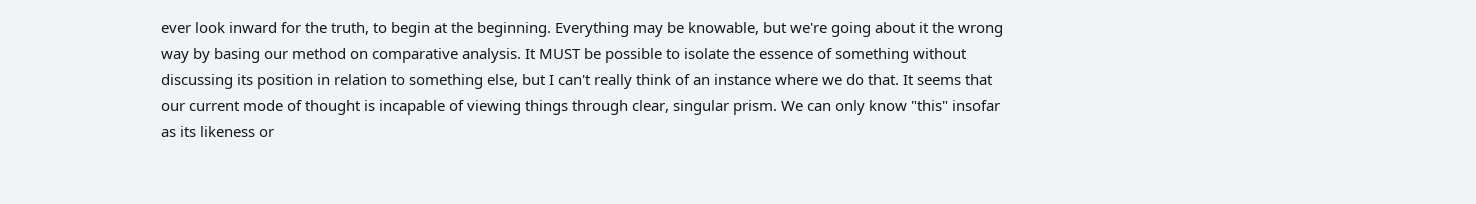ever look inward for the truth, to begin at the beginning. Everything may be knowable, but we're going about it the wrong way by basing our method on comparative analysis. It MUST be possible to isolate the essence of something without discussing its position in relation to something else, but I can't really think of an instance where we do that. It seems that our current mode of thought is incapable of viewing things through clear, singular prism. We can only know "this" insofar as its likeness or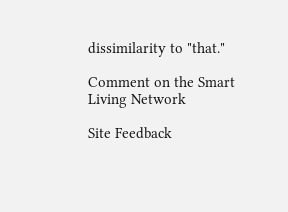dissimilarity to "that."

Comment on the Smart Living Network

Site Feedback